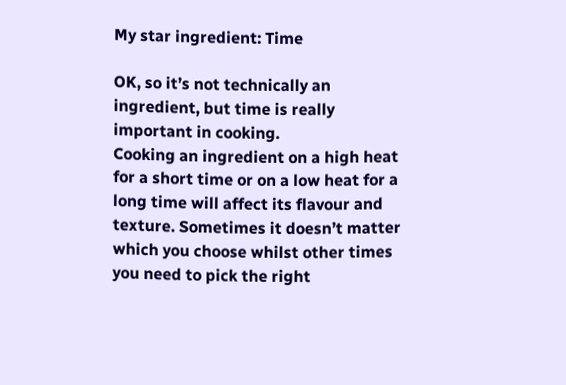My star ingredient: Time

OK, so it’s not technically an ingredient, but time is really important in cooking.
Cooking an ingredient on a high heat for a short time or on a low heat for a long time will affect its flavour and texture. Sometimes it doesn’t matter which you choose whilst other times you need to pick the right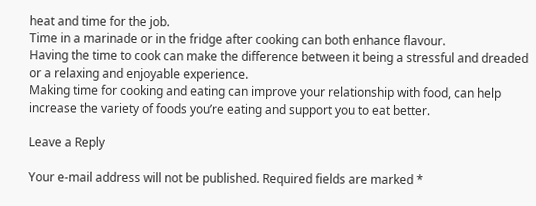heat and time for the job.
Time in a marinade or in the fridge after cooking can both enhance flavour.
Having the time to cook can make the difference between it being a stressful and dreaded or a relaxing and enjoyable experience.
Making time for cooking and eating can improve your relationship with food, can help increase the variety of foods you’re eating and support you to eat better.

Leave a Reply

Your e-mail address will not be published. Required fields are marked *